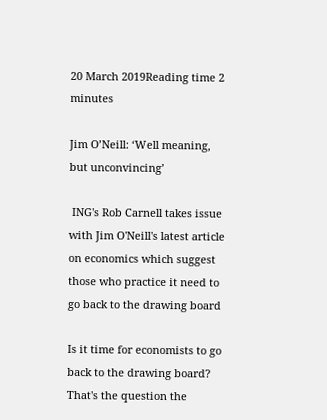20 March 2019Reading time 2 minutes

Jim O’Neill: ‘Well meaning, but unconvincing’

 ING's Rob Carnell takes issue with Jim O'Neill's latest article on economics which suggest those who practice it need to go back to the drawing board

Is it time for economists to go back to the drawing board? That's the question the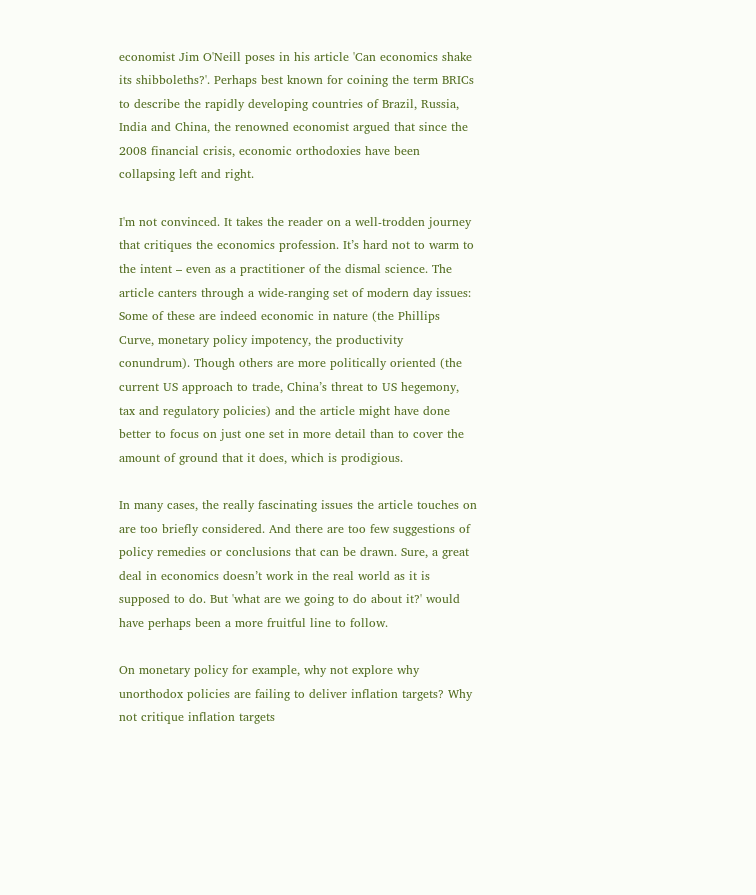economist Jim O'Neill poses in his article 'Can economics shake its shibboleths?'. Perhaps best known for coining the term BRICs to describe the rapidly developing countries of Brazil, Russia, India and China, the renowned economist argued that since the 2008 financial crisis, economic orthodoxies have been collapsing left and right.

I'm not convinced. It takes the reader on a well-trodden journey that critiques the economics profession. It’s hard not to warm to the intent – even as a practitioner of the dismal science. The article canters through a wide-ranging set of modern day issues: Some of these are indeed economic in nature (the Phillips Curve, monetary policy impotency, the productivity conundrum). Though others are more politically oriented (the current US approach to trade, China’s threat to US hegemony, tax and regulatory policies) and the article might have done better to focus on just one set in more detail than to cover the amount of ground that it does, which is prodigious.

In many cases, the really fascinating issues the article touches on are too briefly considered. And there are too few suggestions of policy remedies or conclusions that can be drawn. Sure, a great deal in economics doesn’t work in the real world as it is supposed to do. But 'what are we going to do about it?' would have perhaps been a more fruitful line to follow.

On monetary policy for example, why not explore why unorthodox policies are failing to deliver inflation targets? Why not critique inflation targets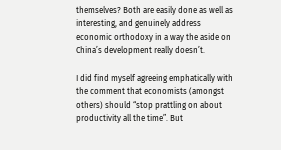themselves? Both are easily done as well as interesting, and genuinely address economic orthodoxy in a way the aside on China’s development really doesn’t.

I did find myself agreeing emphatically with the comment that economists (amongst others) should “stop prattling on about productivity all the time”. But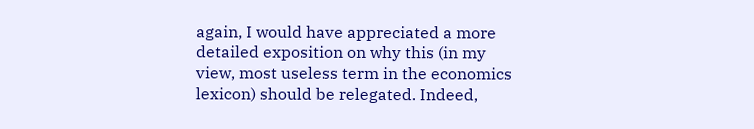again, I would have appreciated a more detailed exposition on why this (in my view, most useless term in the economics lexicon) should be relegated. Indeed,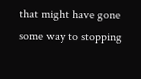that might have gone some way to stopping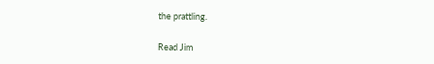the prattling.

Read Jim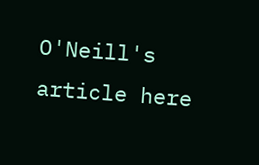O'Neill's article here